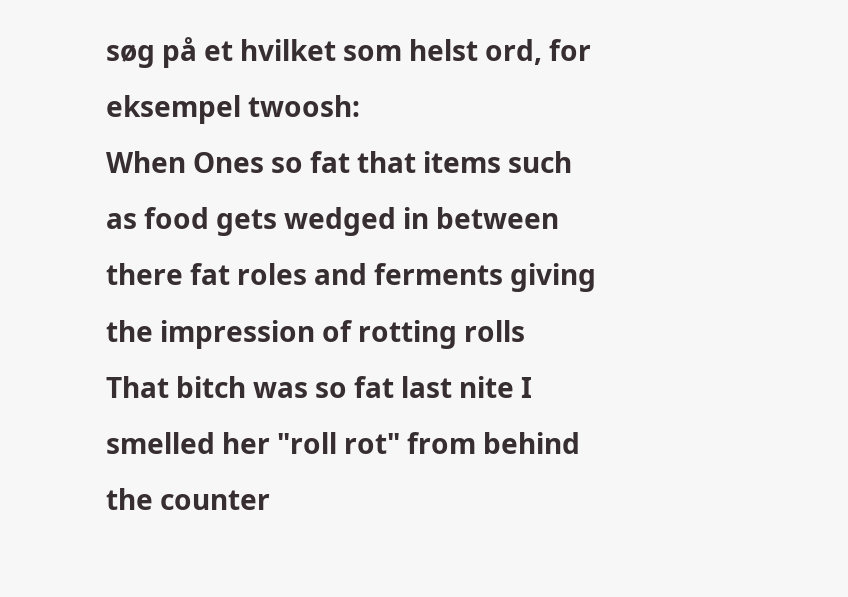søg på et hvilket som helst ord, for eksempel twoosh:
When Ones so fat that items such as food gets wedged in between there fat roles and ferments giving the impression of rotting rolls
That bitch was so fat last nite I smelled her "roll rot" from behind the counter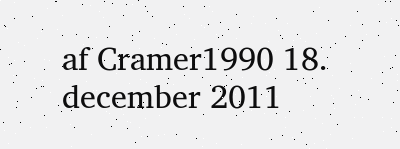af Cramer1990 18. december 2011